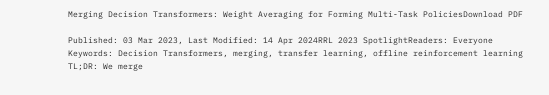Merging Decision Transformers: Weight Averaging for Forming Multi-Task PoliciesDownload PDF

Published: 03 Mar 2023, Last Modified: 14 Apr 2024RRL 2023 SpotlightReaders: Everyone
Keywords: Decision Transformers, merging, transfer learning, offline reinforcement learning
TL;DR: We merge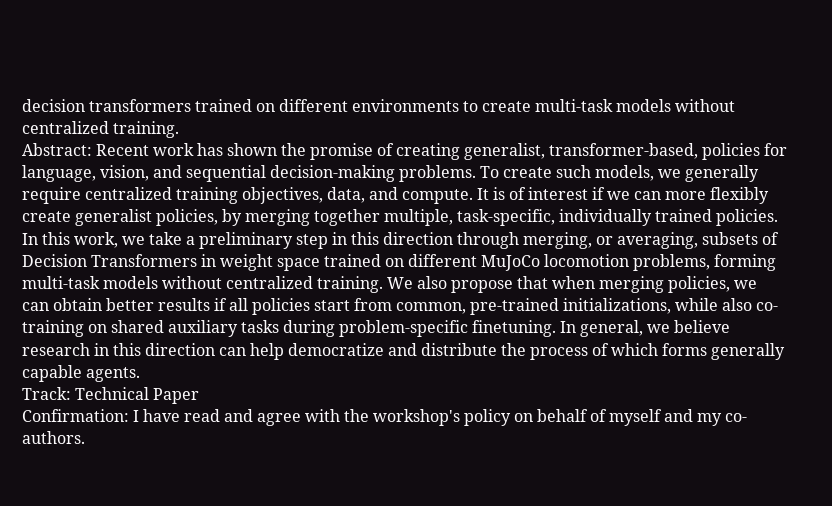decision transformers trained on different environments to create multi-task models without centralized training.
Abstract: Recent work has shown the promise of creating generalist, transformer-based, policies for language, vision, and sequential decision-making problems. To create such models, we generally require centralized training objectives, data, and compute. It is of interest if we can more flexibly create generalist policies, by merging together multiple, task-specific, individually trained policies. In this work, we take a preliminary step in this direction through merging, or averaging, subsets of Decision Transformers in weight space trained on different MuJoCo locomotion problems, forming multi-task models without centralized training. We also propose that when merging policies, we can obtain better results if all policies start from common, pre-trained initializations, while also co-training on shared auxiliary tasks during problem-specific finetuning. In general, we believe research in this direction can help democratize and distribute the process of which forms generally capable agents.
Track: Technical Paper
Confirmation: I have read and agree with the workshop's policy on behalf of myself and my co-authors.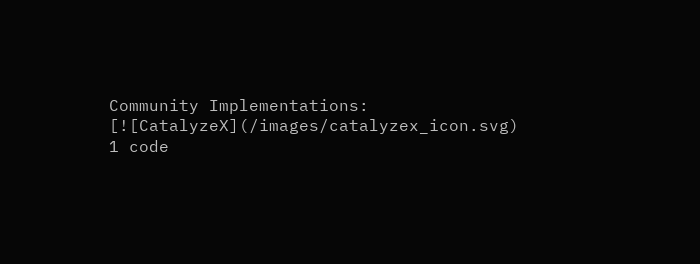Community Implementations: [![CatalyzeX](/images/catalyzex_icon.svg) 1 code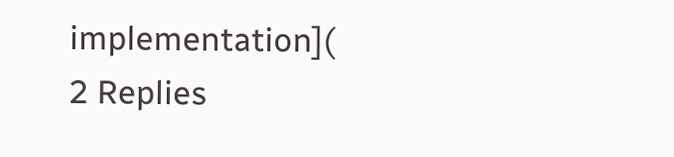implementation](
2 Replies